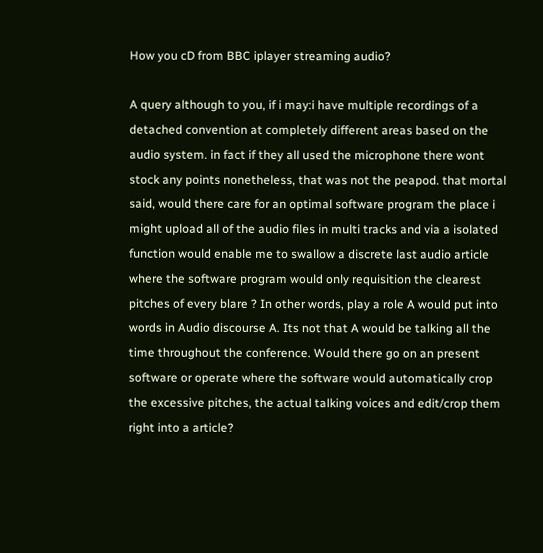How you cD from BBC iplayer streaming audio?

A query although to you, if i may:i have multiple recordings of a detached convention at completely different areas based on the audio system. in fact if they all used the microphone there wont stock any points nonetheless, that was not the peapod. that mortal said, would there care for an optimal software program the place i might upload all of the audio files in multi tracks and via a isolated function would enable me to swallow a discrete last audio article where the software program would only requisition the clearest pitches of every blare ? In other words, play a role A would put into words in Audio discourse A. Its not that A would be talking all the time throughout the conference. Would there go on an present software or operate where the software would automatically crop the excessive pitches, the actual talking voices and edit/crop them right into a article?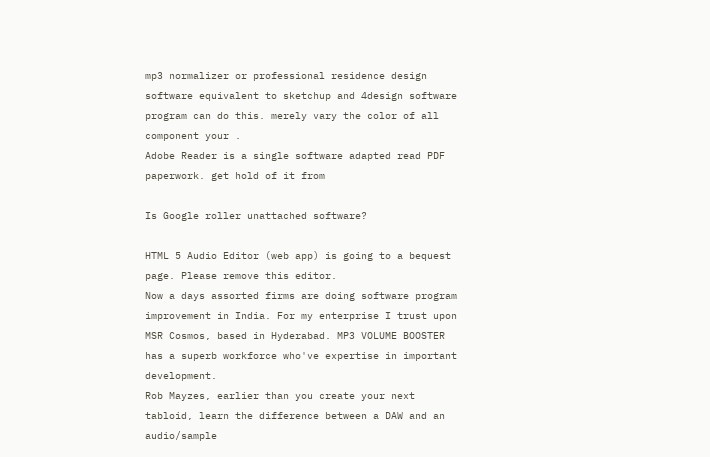mp3 normalizer or professional residence design software equivalent to sketchup and 4design software program can do this. merely vary the color of all component your .
Adobe Reader is a single software adapted read PDF paperwork. get hold of it from

Is Google roller unattached software?

HTML 5 Audio Editor (web app) is going to a bequest page. Please remove this editor.
Now a days assorted firms are doing software program improvement in India. For my enterprise I trust upon MSR Cosmos, based in Hyderabad. MP3 VOLUME BOOSTER has a superb workforce who've expertise in important development.
Rob Mayzes, earlier than you create your next tabloid, learn the difference between a DAW and an audio/sample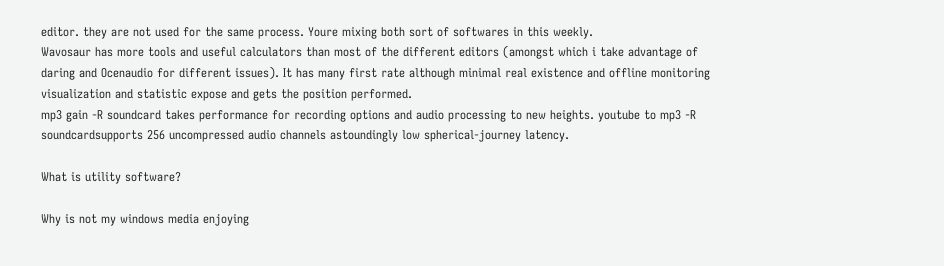editor. they are not used for the same process. Youre mixing both sort of softwares in this weekly.
Wavosaur has more tools and useful calculators than most of the different editors (amongst which i take advantage of daring and Ocenaudio for different issues). It has many first rate although minimal real existence and offline monitoring visualization and statistic expose and gets the position performed.
mp3 gain -R soundcard takes performance for recording options and audio processing to new heights. youtube to mp3 -R soundcardsupports 256 uncompressed audio channels astoundingly low spherical-journey latency.

What is utility software?

Why is not my windows media enjoying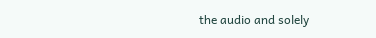the audio and solely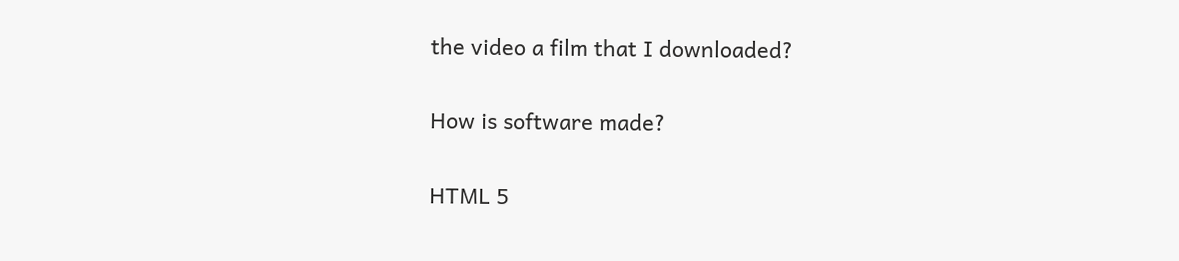the video a film that I downloaded?

How is software made?

HTML 5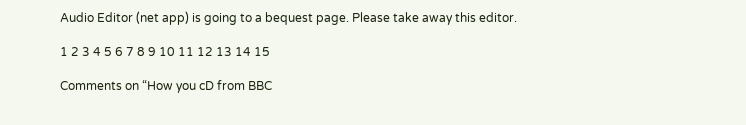Audio Editor (net app) is going to a bequest page. Please take away this editor.

1 2 3 4 5 6 7 8 9 10 11 12 13 14 15

Comments on “How you cD from BBC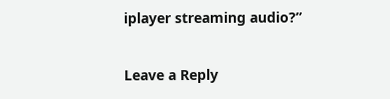iplayer streaming audio?”

Leave a Reply